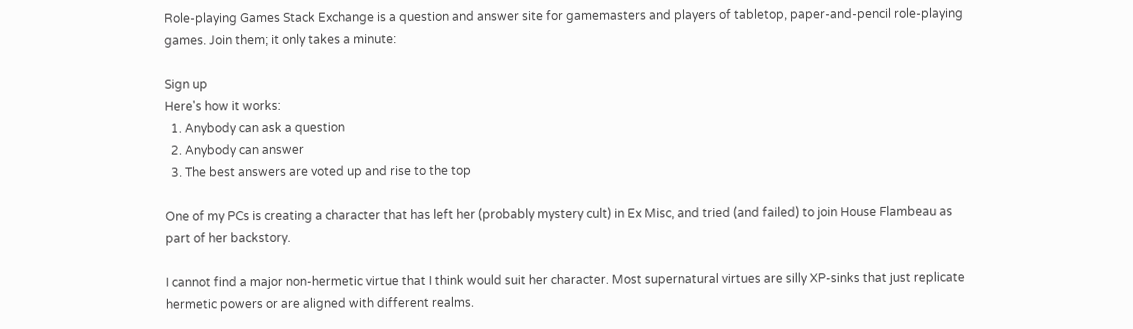Role-playing Games Stack Exchange is a question and answer site for gamemasters and players of tabletop, paper-and-pencil role-playing games. Join them; it only takes a minute:

Sign up
Here's how it works:
  1. Anybody can ask a question
  2. Anybody can answer
  3. The best answers are voted up and rise to the top

One of my PCs is creating a character that has left her (probably mystery cult) in Ex Misc, and tried (and failed) to join House Flambeau as part of her backstory.

I cannot find a major non-hermetic virtue that I think would suit her character. Most supernatural virtues are silly XP-sinks that just replicate hermetic powers or are aligned with different realms.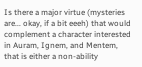Is there a major virtue (mysteries are... okay, if a bit eeeh) that would complement a character interested in Auram, Ignem, and Mentem, that is either a non-ability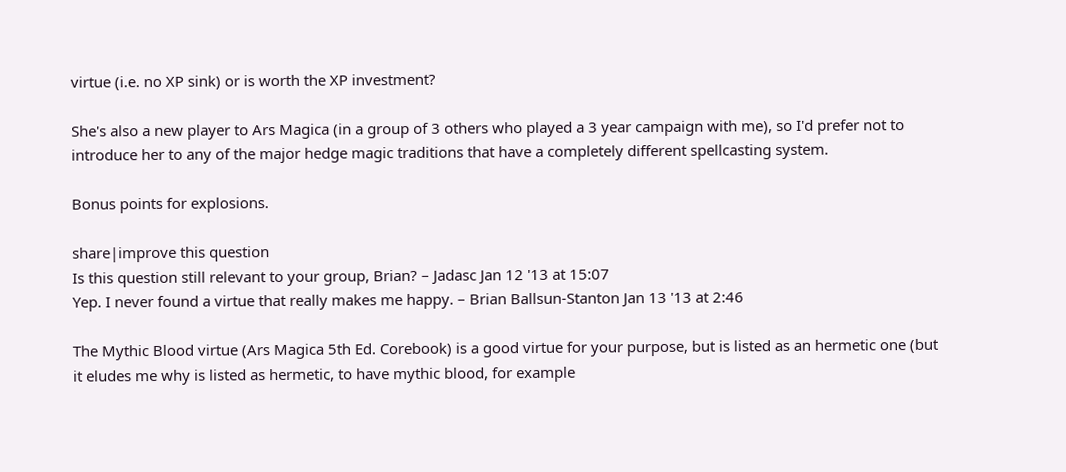virtue (i.e. no XP sink) or is worth the XP investment?

She's also a new player to Ars Magica (in a group of 3 others who played a 3 year campaign with me), so I'd prefer not to introduce her to any of the major hedge magic traditions that have a completely different spellcasting system.

Bonus points for explosions.

share|improve this question
Is this question still relevant to your group, Brian? – Jadasc Jan 12 '13 at 15:07
Yep. I never found a virtue that really makes me happy. – Brian Ballsun-Stanton Jan 13 '13 at 2:46

The Mythic Blood virtue (Ars Magica 5th Ed. Corebook) is a good virtue for your purpose, but is listed as an hermetic one (but it eludes me why is listed as hermetic, to have mythic blood, for example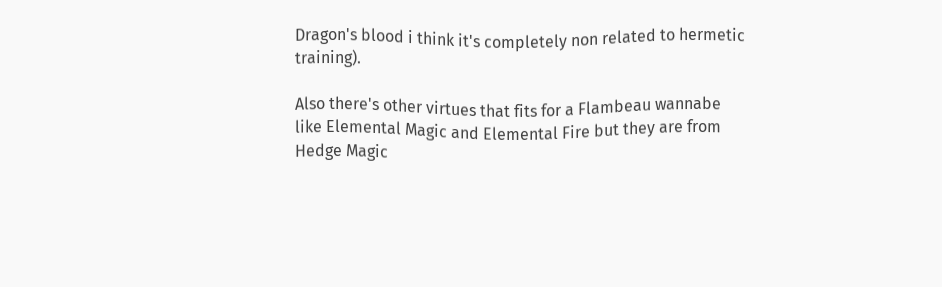Dragon's blood i think it's completely non related to hermetic training).

Also there's other virtues that fits for a Flambeau wannabe like Elemental Magic and Elemental Fire but they are from Hedge Magic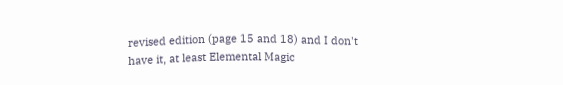revised edition (page 15 and 18) and I don't have it, at least Elemental Magic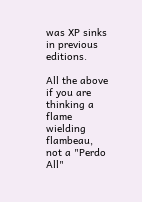was XP sinks in previous editions.

All the above if you are thinking a flame wielding flambeau, not a "Perdo All"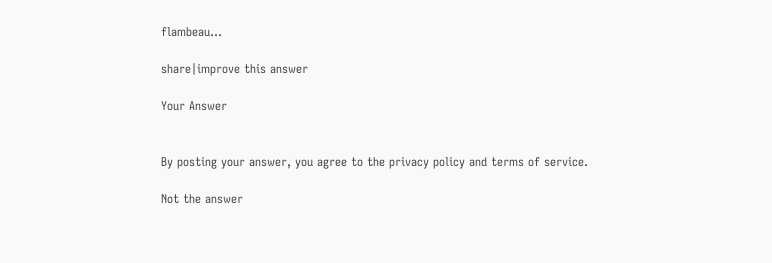flambeau...

share|improve this answer

Your Answer


By posting your answer, you agree to the privacy policy and terms of service.

Not the answer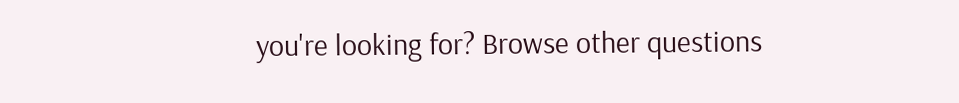you're looking for? Browse other questions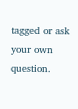tagged or ask your own question.